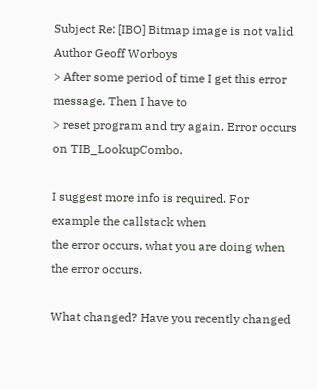Subject Re: [IBO] Bitmap image is not valid
Author Geoff Worboys
> After some period of time I get this error message. Then I have to
> reset program and try again. Error occurs on TIB_LookupCombo.

I suggest more info is required. For example the callstack when
the error occurs, what you are doing when the error occurs.

What changed? Have you recently changed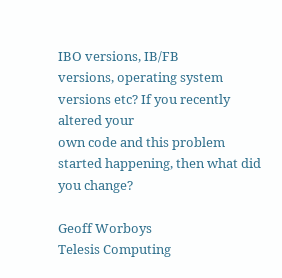IBO versions, IB/FB
versions, operating system versions etc? If you recently altered your
own code and this problem started happening, then what did you change?

Geoff Worboys
Telesis Computing